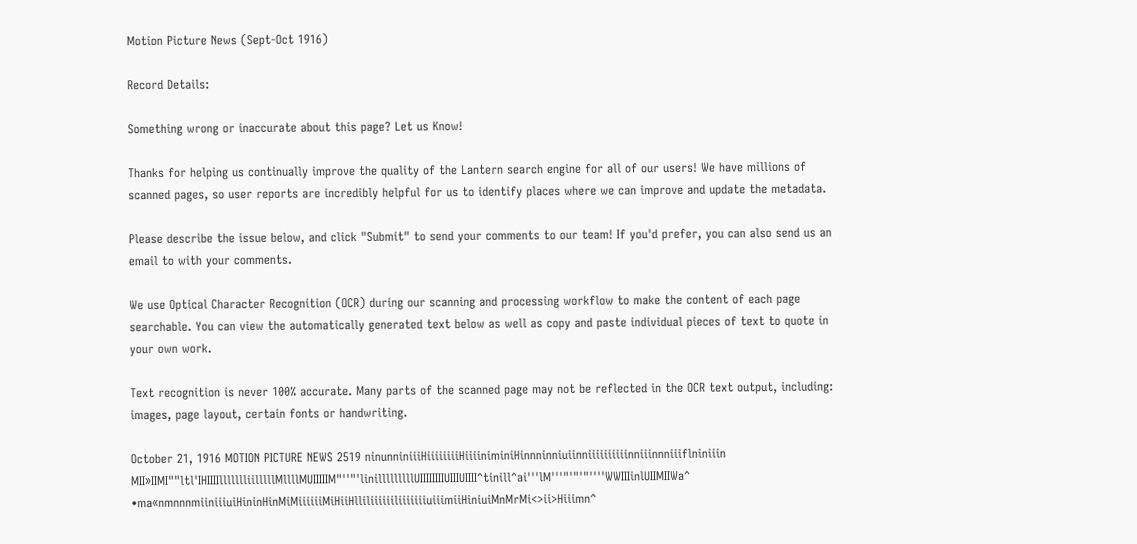Motion Picture News (Sept-Oct 1916)

Record Details:

Something wrong or inaccurate about this page? Let us Know!

Thanks for helping us continually improve the quality of the Lantern search engine for all of our users! We have millions of scanned pages, so user reports are incredibly helpful for us to identify places where we can improve and update the metadata.

Please describe the issue below, and click "Submit" to send your comments to our team! If you'd prefer, you can also send us an email to with your comments.

We use Optical Character Recognition (OCR) during our scanning and processing workflow to make the content of each page searchable. You can view the automatically generated text below as well as copy and paste individual pieces of text to quote in your own work.

Text recognition is never 100% accurate. Many parts of the scanned page may not be reflected in the OCR text output, including: images, page layout, certain fonts or handwriting.

October 21, 1916 MOTION PICTURE NEWS 2519 ninunniniiiHiiiiiiiiHiiiiniminiHinnninniuiinniiiiiiiiiinniiinnniiiflniniiin MII»IIMI""ltl'IHIIIIllllllliilllllMllllMUIIIIIM"''"'linilllllllllUIIIIIIIIUIIIUIIII^tinill^ai'''lM'''"'"'"''''WWIIIinlUIIMIIWa^ •ma«nmnnnmiiniiiuiHininHinMiMiiiiiiMiHiiHlliliiiiiiliiiiiiiuiiimiiHiniuiMnMrMi<>ii>Hiiimn^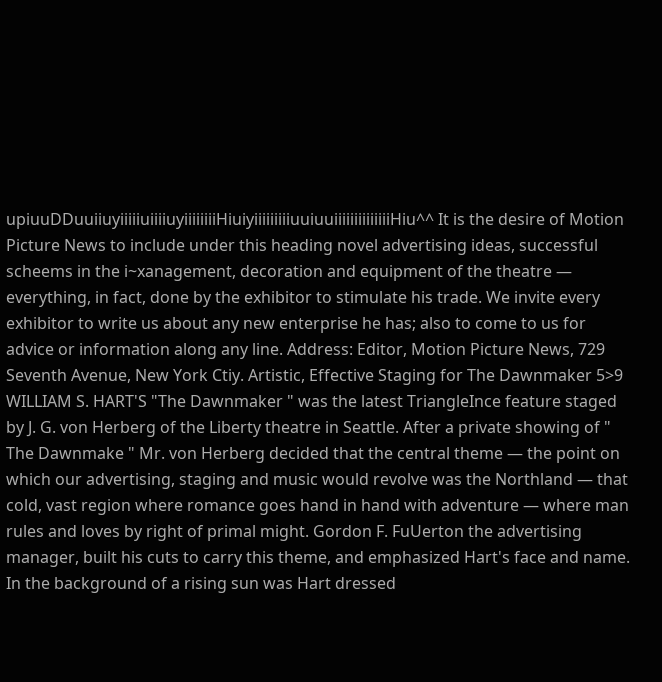upiuuDDuuiiuyiiiiiuiiiiuyiiiiiiiiHiuiyiiiiiiiiiuuiuuiiiiiiiiiiiiiiHiu^^ It is the desire of Motion Picture News to include under this heading novel advertising ideas, successful scheems in the i~xanagement, decoration and equipment of the theatre — everything, in fact, done by the exhibitor to stimulate his trade. We invite every exhibitor to write us about any new enterprise he has; also to come to us for advice or information along any line. Address: Editor, Motion Picture News, 729 Seventh Avenue, New York Ctiy. Artistic, Effective Staging for The Dawnmaker 5>9 WILLIAM S. HART'S "The Dawnmaker " was the latest TriangleInce feature staged by J. G. von Herberg of the Liberty theatre in Seattle. After a private showing of " The Dawnmake " Mr. von Herberg decided that the central theme — the point on which our advertising, staging and music would revolve was the Northland — that cold, vast region where romance goes hand in hand with adventure — where man rules and loves by right of primal might. Gordon F. FuUerton the advertising manager, built his cuts to carry this theme, and emphasized Hart's face and name. In the background of a rising sun was Hart dressed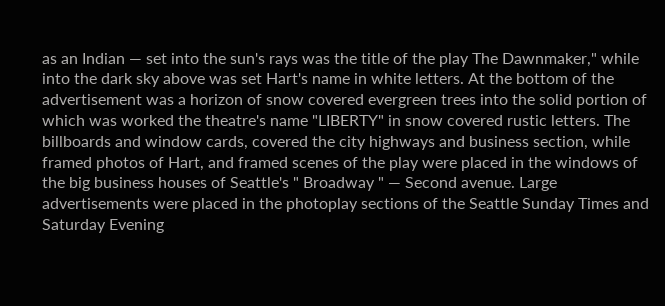as an Indian — set into the sun's rays was the title of the play The Dawnmaker," while into the dark sky above was set Hart's name in white letters. At the bottom of the advertisement was a horizon of snow covered evergreen trees into the solid portion of which was worked the theatre's name "LIBERTY" in snow covered rustic letters. The billboards and window cards, covered the city highways and business section, while framed photos of Hart, and framed scenes of the play were placed in the windows of the big business houses of Seattle's " Broadway " — Second avenue. Large advertisements were placed in the photoplay sections of the Seattle Sunday Times and Saturday Evening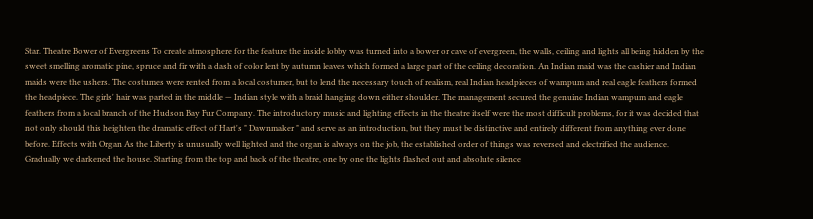Star. Theatre Bower of Evergreens To create atmosphere for the feature the inside lobby was turned into a bower or cave of evergreen, the walls, ceiling and lights all being hidden by the sweet smelling aromatic pine, spruce and fir with a dash of color lent by autumn leaves which formed a large part of the ceiling decoration. An Indian maid was the cashier and Indian maids were the ushers. The costumes were rented from a local costumer, but to lend the necessary touch of realism, real Indian headpieces of wampum and real eagle feathers formed the headpiece. The girls' hair was parted in the middle — Indian style with a braid hanging down either shoulder. The management secured the genuine Indian wampum and eagle feathers from a local branch of the Hudson Bay Fur Company. The introductory music and lighting effects in the theatre itself were the most difficult problems, for it was decided that not only should this heighten the dramatic effect of Hart's " Dawnmaker " and serve as an introduction, but they must be distinctive and entirely different from anything ever done before. Effects with Organ As the Liberty is unusually well lighted and the organ is always on the job, the established order of things was reversed and electrified the audience. Gradually we darkened the house. Starting from the top and back of the theatre, one by one the lights flashed out and absolute silence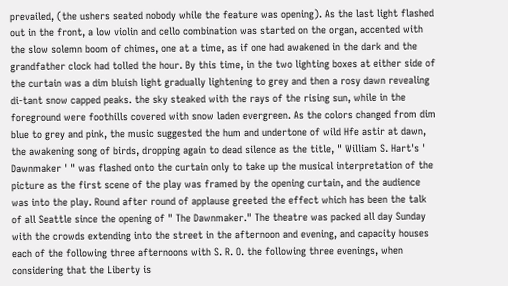prevailed, (the ushers seated nobody while the feature was opening). As the last light flashed out in the front, a low violin and cello combination was started on the organ, accented with the slow solemn boom of chimes, one at a time, as if one had awakened in the dark and the grandfather clock had tolled the hour. By this time, in the two lighting boxes at either side of the curtain was a dim bluish light gradually lightening to grey and then a rosy dawn revealing di-tant snow capped peaks. the sky steaked with the rays of the rising sun, while in the foreground were foothills covered with snow laden evergreen. As the colors changed from dim blue to grey and pink, the music suggested the hum and undertone of wild Hfe astir at dawn, the awakening song of birds, dropping again to dead silence as the title, " William S. Hart's ' Dawnmaker ' " was flashed onto the curtain only to take up the musical interpretation of the picture as the first scene of the play was framed by the opening curtain, and the audience was into the play. Round after round of applause greeted the effect which has been the talk of all Seattle since the opening of " The Dawnmaker." The theatre was packed all day Sunday with the crowds extending into the street in the afternoon and evening, and capacity houses each of the following three afternoons with S. R. O. the following three evenings, when considering that the Liberty is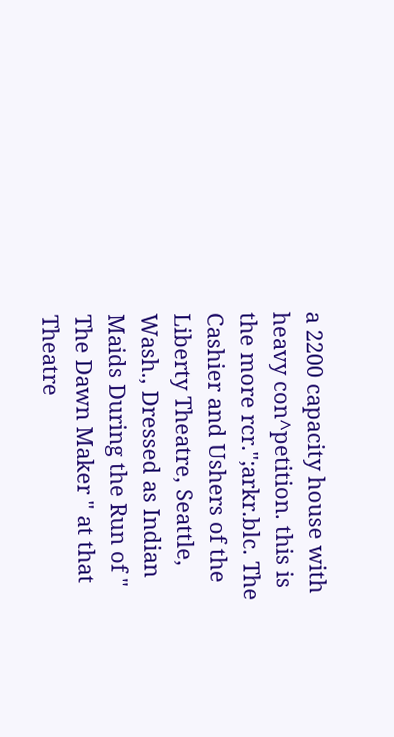a 2200 capacity house with heavy con^petition. this is the more rcr.";arkr.blc. The Cashier and Ushers of the Liberty Theatre, Seattle, Wash., Dressed as Indian Maids During the Run of " The Dawn Maker " at that Theatre